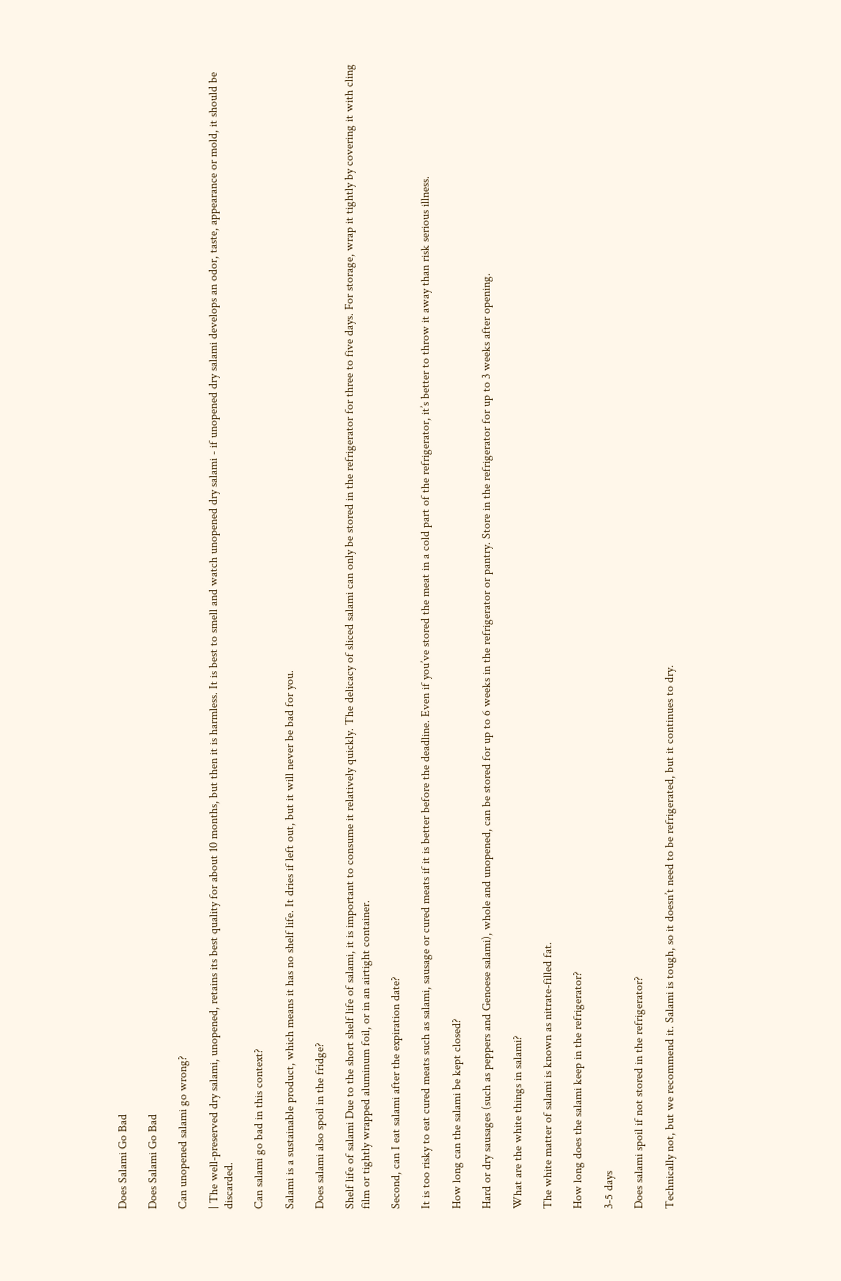Does Salami Go Bad

Does Salami Go Bad

Can unopened salami go wrong?

| The well-preserved dry salami, unopened, retains its best quality for about 10 months, but then it is harmless. It is best to smell and watch unopened dry salami - if unopened dry salami develops an odor, taste, appearance or mold, it should be discarded.

Can salami go bad in this context?

Salami is a sustainable product, which means it has no shelf life. It dries if left out, but it will never be bad for you.

Does salami also spoil in the fridge?

Shelf life of salami Due to the short shelf life of salami, it is important to consume it relatively quickly. The delicacy of sliced salami can only be stored in the refrigerator for three to five days. For storage, wrap it tightly by covering it with cling film or tightly wrapped aluminum foil, or in an airtight container.

Second, can I eat salami after the expiration date?

It is too risky to eat cured meats such as salami, sausage or cured meats if it is better before the deadline. Even if you’ve stored the meat in a cold part of the refrigerator, it’s better to throw it away than risk serious illness.

How long can the salami be kept closed?

Hard or dry sausages (such as peppers and Genoese salami), whole and unopened, can be stored for up to 6 weeks in the refrigerator or pantry. Store in the refrigerator for up to 3 weeks after opening.

What are the white things in salami?

The white matter of salami is known as nitrate-filled fat.

How long does the salami keep in the refrigerator?

3-5 days

Does salami spoil if not stored in the refrigerator?

Technically not, but we recommend it. Salami is tough, so it doesn’t need to be refrigerated, but it continues to dry.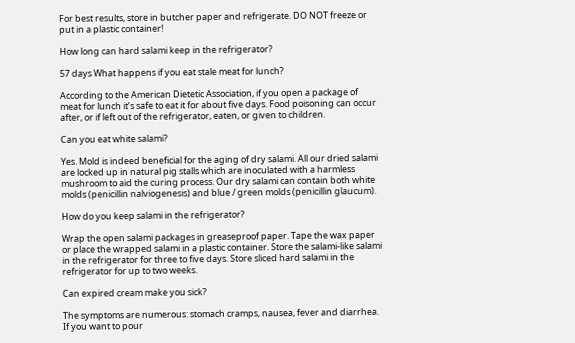For best results, store in butcher paper and refrigerate. DO NOT freeze or put in a plastic container!

How long can hard salami keep in the refrigerator?

57 days What happens if you eat stale meat for lunch?

According to the American Dietetic Association, if you open a package of meat for lunch it’s safe to eat it for about five days. Food poisoning can occur after, or if left out of the refrigerator, eaten, or given to children.

Can you eat white salami?

Yes. Mold is indeed beneficial for the aging of dry salami. All our dried salami are locked up in natural pig stalls which are inoculated with a harmless mushroom to aid the curing process. Our dry salami can contain both white molds (penicillin nalviogenesis) and blue / green molds (penicillin glaucum).

How do you keep salami in the refrigerator?

Wrap the open salami packages in greaseproof paper. Tape the wax paper or place the wrapped salami in a plastic container. Store the salami-like salami in the refrigerator for three to five days. Store sliced hard salami in the refrigerator for up to two weeks.

Can expired cream make you sick?

The symptoms are numerous: stomach cramps, nausea, fever and diarrhea. If you want to pour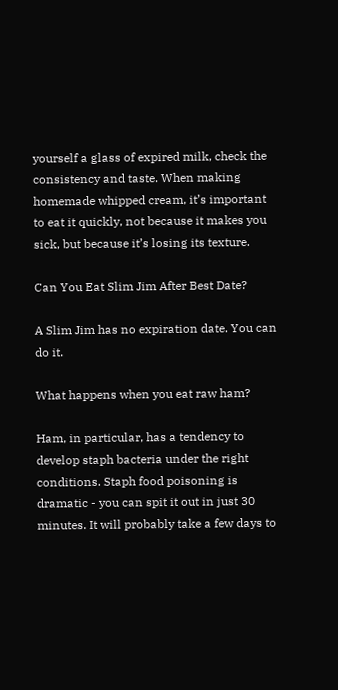yourself a glass of expired milk, check the consistency and taste. When making homemade whipped cream, it’s important to eat it quickly, not because it makes you sick, but because it’s losing its texture.

Can You Eat Slim Jim After Best Date?

A Slim Jim has no expiration date. You can do it.

What happens when you eat raw ham?

Ham, in particular, has a tendency to develop staph bacteria under the right conditions. Staph food poisoning is dramatic - you can spit it out in just 30 minutes. It will probably take a few days to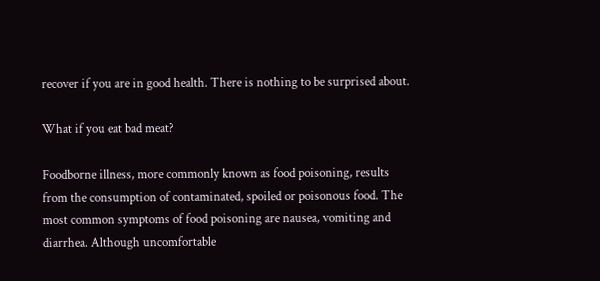recover if you are in good health. There is nothing to be surprised about.

What if you eat bad meat?

Foodborne illness, more commonly known as food poisoning, results from the consumption of contaminated, spoiled or poisonous food. The most common symptoms of food poisoning are nausea, vomiting and diarrhea. Although uncomfortable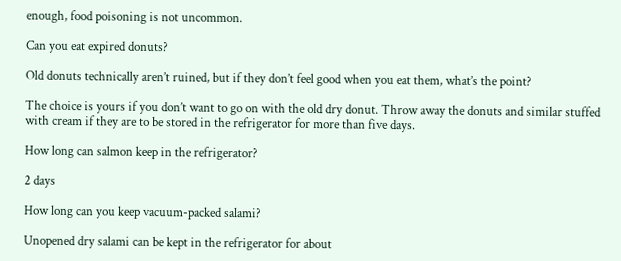enough, food poisoning is not uncommon.

Can you eat expired donuts?

Old donuts technically aren’t ruined, but if they don’t feel good when you eat them, what’s the point?

The choice is yours if you don’t want to go on with the old dry donut. Throw away the donuts and similar stuffed with cream if they are to be stored in the refrigerator for more than five days.

How long can salmon keep in the refrigerator?

2 days

How long can you keep vacuum-packed salami?

Unopened dry salami can be kept in the refrigerator for about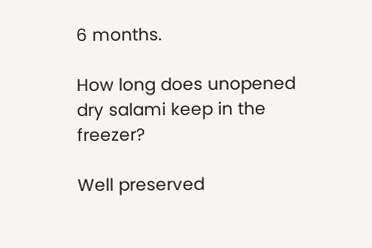6 months.

How long does unopened dry salami keep in the freezer?

Well preserved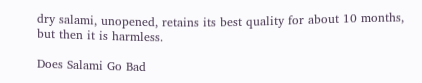dry salami, unopened, retains its best quality for about 10 months, but then it is harmless.

Does Salami Go Bad